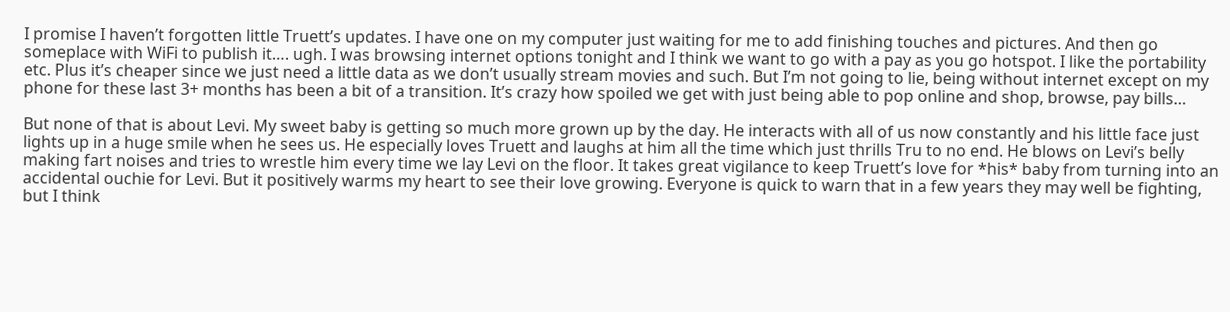I promise I haven’t forgotten little Truett’s updates. I have one on my computer just waiting for me to add finishing touches and pictures. And then go someplace with WiFi to publish it…. ugh. I was browsing internet options tonight and I think we want to go with a pay as you go hotspot. I like the portability etc. Plus it’s cheaper since we just need a little data as we don’t usually stream movies and such. But I’m not going to lie, being without internet except on my phone for these last 3+ months has been a bit of a transition. It’s crazy how spoiled we get with just being able to pop online and shop, browse, pay bills…

But none of that is about Levi. My sweet baby is getting so much more grown up by the day. He interacts with all of us now constantly and his little face just lights up in a huge smile when he sees us. He especially loves Truett and laughs at him all the time which just thrills Tru to no end. He blows on Levi’s belly making fart noises and tries to wrestle him every time we lay Levi on the floor. It takes great vigilance to keep Truett’s love for *his* baby from turning into an accidental ouchie for Levi. But it positively warms my heart to see their love growing. Everyone is quick to warn that in a few years they may well be fighting, but I think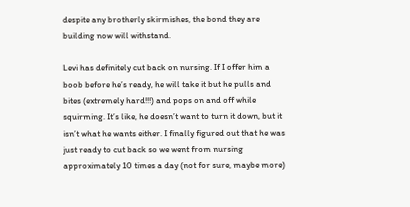despite any brotherly skirmishes, the bond they are building now will withstand.

Levi has definitely cut back on nursing. If I offer him a boob before he’s ready, he will take it but he pulls and bites (extremely hard!!!) and pops on and off while squirming. It’s like, he doesn’t want to turn it down, but it isn’t what he wants either. I finally figured out that he was just ready to cut back so we went from nursing approximately 10 times a day (not for sure, maybe more)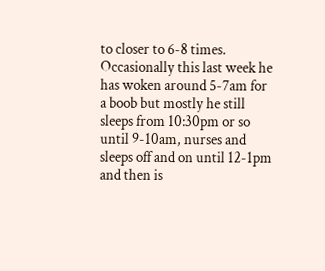to closer to 6-8 times. Occasionally this last week he has woken around 5-7am for a boob but mostly he still sleeps from 10:30pm or so until 9-10am, nurses and sleeps off and on until 12-1pm and then is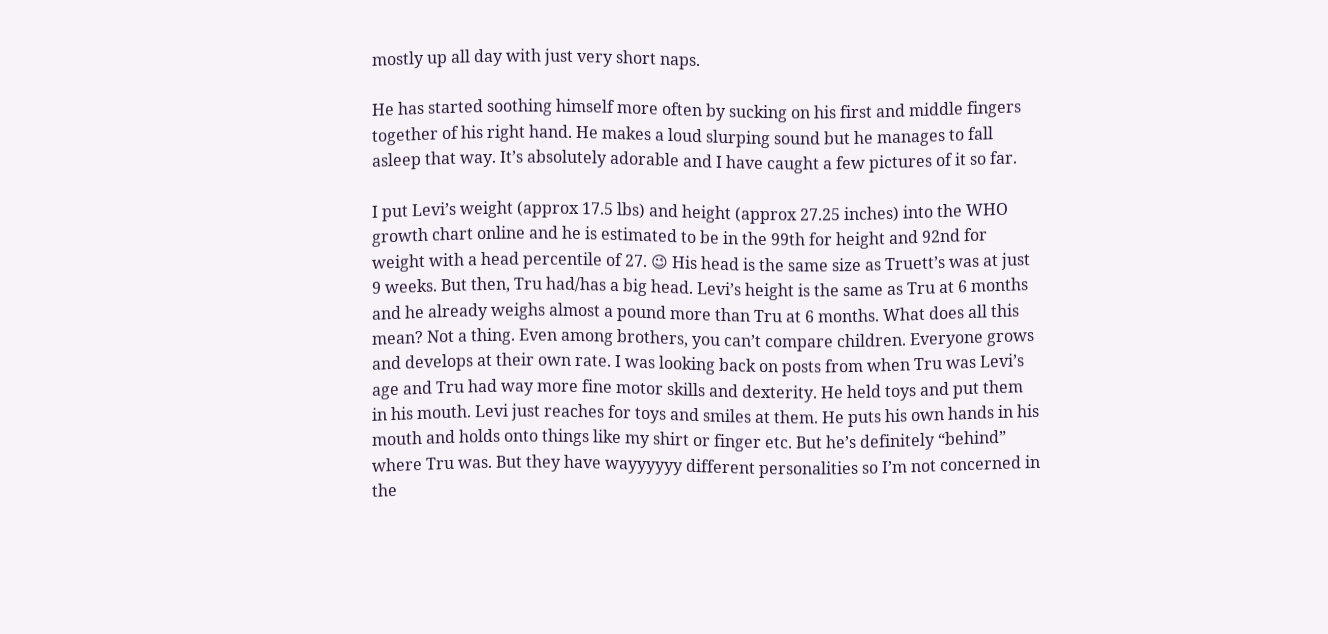mostly up all day with just very short naps.

He has started soothing himself more often by sucking on his first and middle fingers together of his right hand. He makes a loud slurping sound but he manages to fall asleep that way. It’s absolutely adorable and I have caught a few pictures of it so far.

I put Levi’s weight (approx 17.5 lbs) and height (approx 27.25 inches) into the WHO growth chart online and he is estimated to be in the 99th for height and 92nd for weight with a head percentile of 27. 😉 His head is the same size as Truett’s was at just 9 weeks. But then, Tru had/has a big head. Levi’s height is the same as Tru at 6 months and he already weighs almost a pound more than Tru at 6 months. What does all this mean? Not a thing. Even among brothers, you can’t compare children. Everyone grows and develops at their own rate. I was looking back on posts from when Tru was Levi’s age and Tru had way more fine motor skills and dexterity. He held toys and put them in his mouth. Levi just reaches for toys and smiles at them. He puts his own hands in his mouth and holds onto things like my shirt or finger etc. But he’s definitely “behind” where Tru was. But they have wayyyyyy different personalities so I’m not concerned in the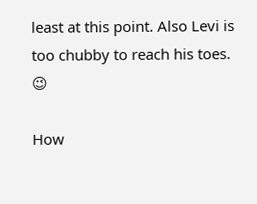least at this point. Also Levi is too chubby to reach his toes. 😉

How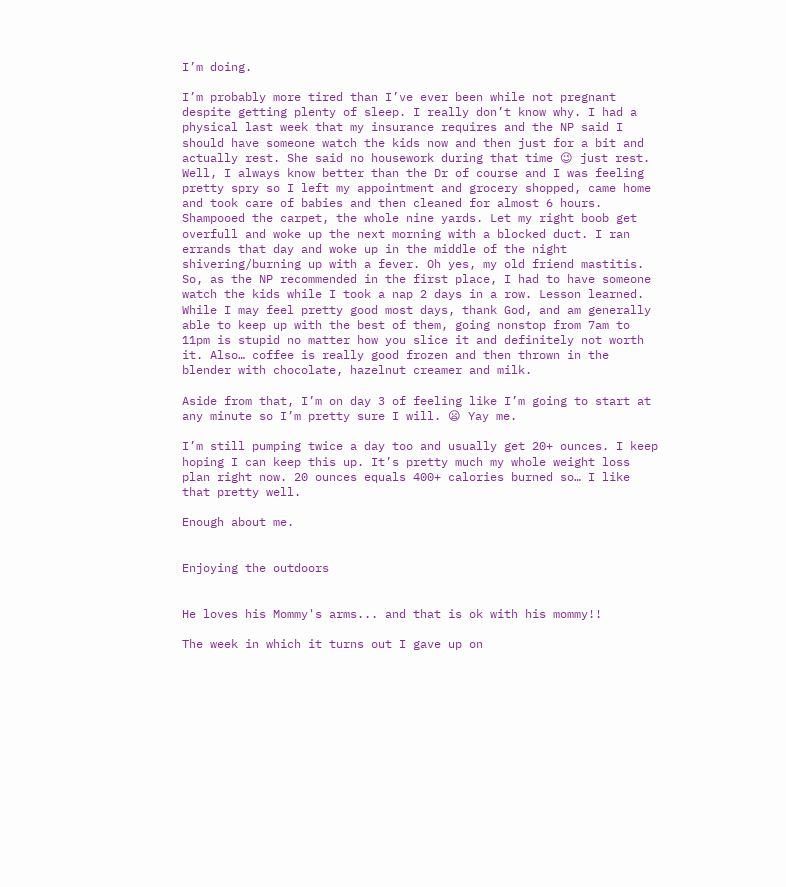I’m doing.

I’m probably more tired than I’ve ever been while not pregnant despite getting plenty of sleep. I really don’t know why. I had a physical last week that my insurance requires and the NP said I should have someone watch the kids now and then just for a bit and actually rest. She said no housework during that time 😉 just rest. Well, I always know better than the Dr of course and I was feeling pretty spry so I left my appointment and grocery shopped, came home and took care of babies and then cleaned for almost 6 hours. Shampooed the carpet, the whole nine yards. Let my right boob get overfull and woke up the next morning with a blocked duct. I ran errands that day and woke up in the middle of the night shivering/burning up with a fever. Oh yes, my old friend mastitis. So, as the NP recommended in the first place, I had to have someone watch the kids while I took a nap 2 days in a row. Lesson learned. While I may feel pretty good most days, thank God, and am generally able to keep up with the best of them, going nonstop from 7am to 11pm is stupid no matter how you slice it and definitely not worth it. Also… coffee is really good frozen and then thrown in the blender with chocolate, hazelnut creamer and milk.

Aside from that, I’m on day 3 of feeling like I’m going to start at any minute so I’m pretty sure I will. 😦 Yay me.

I’m still pumping twice a day too and usually get 20+ ounces. I keep hoping I can keep this up. It’s pretty much my whole weight loss plan right now. 20 ounces equals 400+ calories burned so… I like that pretty well.

Enough about me.


Enjoying the outdoors


He loves his Mommy's arms... and that is ok with his mommy!!

The week in which it turns out I gave up on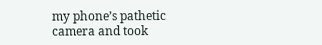my phone’s pathetic camera and took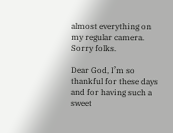almost everything on my regular camera. Sorry folks.

Dear God, I’m so thankful for these days and for having such a sweet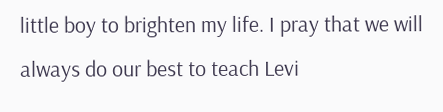little boy to brighten my life. I pray that we will always do our best to teach Levi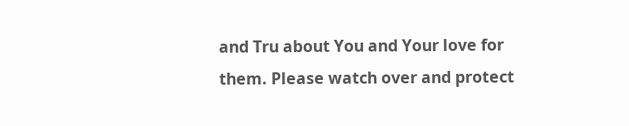and Tru about You and Your love for them. Please watch over and protect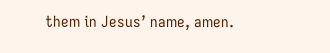them in Jesus’ name, amen.